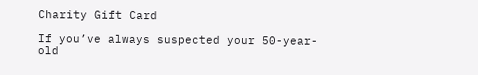Charity Gift Card

If you’ve always suspected your 50-year-old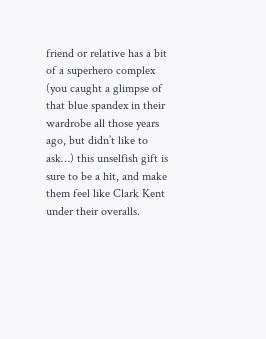friend or relative has a bit of a superhero complex (you caught a glimpse of that blue spandex in their wardrobe all those years ago, but didn’t like to ask…) this unselfish gift is sure to be a hit, and make them feel like Clark Kent under their overalls.